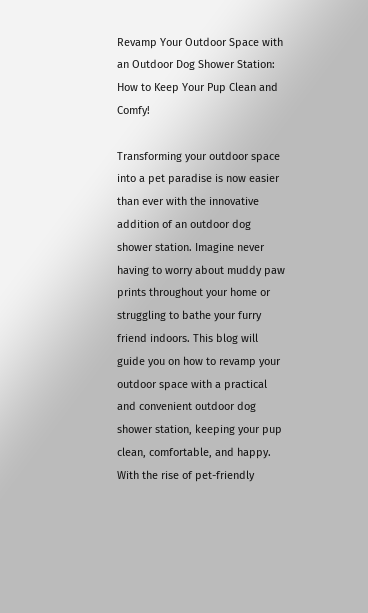Revamp Your Outdoor Space with an Outdoor Dog Shower Station: How to Keep Your Pup Clean and Comfy!

Transforming your outdoor space into a pet paradise is now easier than ever with the innovative addition of an outdoor dog shower station. Imagine never having to worry about muddy paw prints throughout your home or struggling to bathe your furry friend indoors. This blog will guide you on how to revamp your outdoor space with a practical and convenient outdoor dog shower station, keeping your pup clean, comfortable, and happy. With the rise of pet-friendly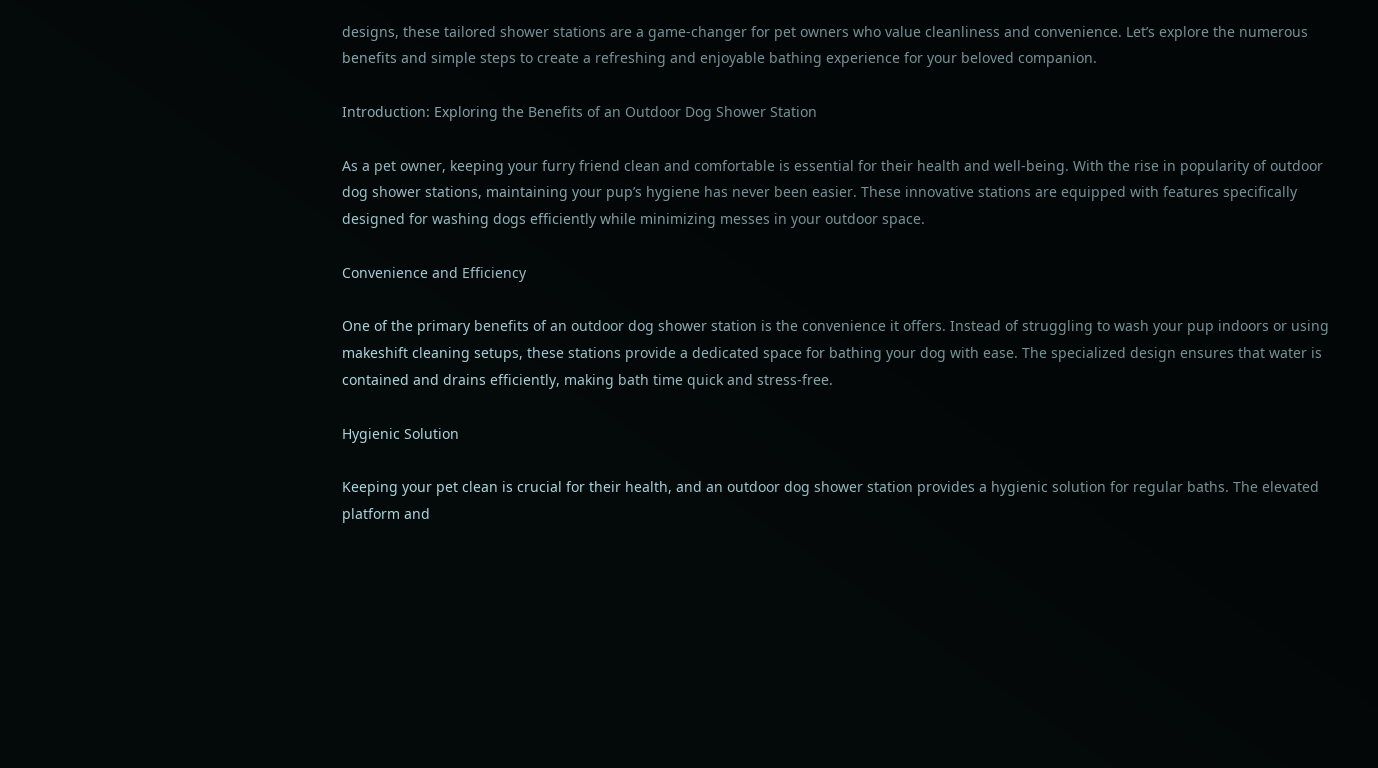designs, these tailored shower stations are a game-changer for pet owners who value cleanliness and convenience. Let’s explore the numerous benefits and simple steps to create a refreshing and enjoyable bathing experience for your beloved companion.

Introduction: Exploring the Benefits of an Outdoor Dog Shower Station

As a pet owner, keeping your furry friend clean and comfortable is essential for their health and well-being. With the rise in popularity of outdoor dog shower stations, maintaining your pup’s hygiene has never been easier. These innovative stations are equipped with features specifically designed for washing dogs efficiently while minimizing messes in your outdoor space.

Convenience and Efficiency

One of the primary benefits of an outdoor dog shower station is the convenience it offers. Instead of struggling to wash your pup indoors or using makeshift cleaning setups, these stations provide a dedicated space for bathing your dog with ease. The specialized design ensures that water is contained and drains efficiently, making bath time quick and stress-free.

Hygienic Solution

Keeping your pet clean is crucial for their health, and an outdoor dog shower station provides a hygienic solution for regular baths. The elevated platform and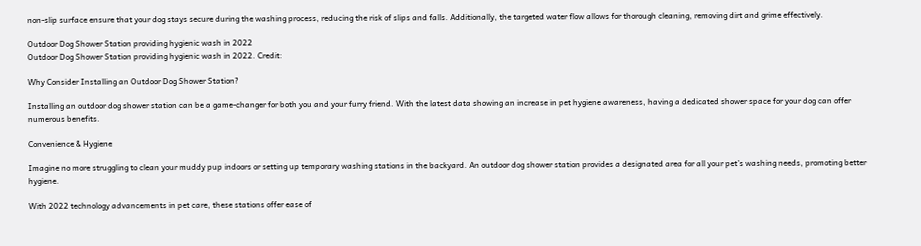non-slip surface ensure that your dog stays secure during the washing process, reducing the risk of slips and falls. Additionally, the targeted water flow allows for thorough cleaning, removing dirt and grime effectively.

Outdoor Dog Shower Station providing hygienic wash in 2022
Outdoor Dog Shower Station providing hygienic wash in 2022. Credit:

Why Consider Installing an Outdoor Dog Shower Station?

Installing an outdoor dog shower station can be a game-changer for both you and your furry friend. With the latest data showing an increase in pet hygiene awareness, having a dedicated shower space for your dog can offer numerous benefits.

Convenience & Hygiene

Imagine no more struggling to clean your muddy pup indoors or setting up temporary washing stations in the backyard. An outdoor dog shower station provides a designated area for all your pet’s washing needs, promoting better hygiene.

With 2022 technology advancements in pet care, these stations offer ease of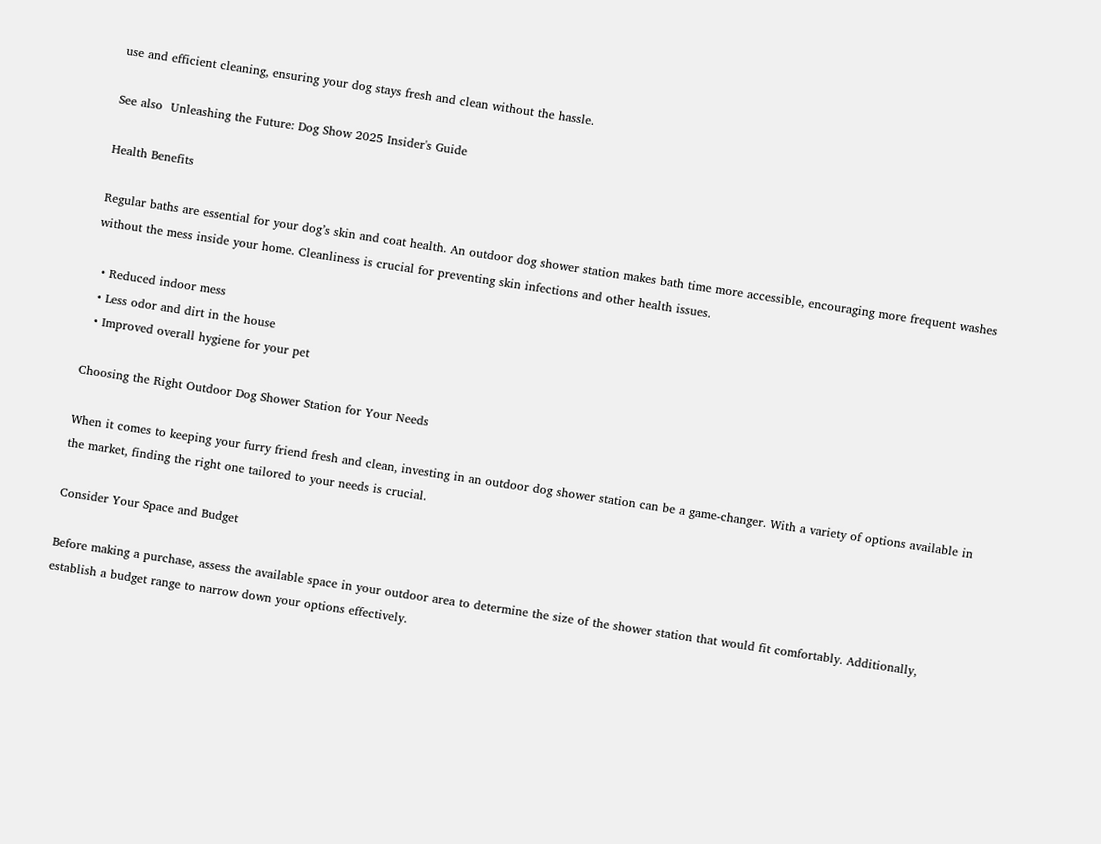use and efficient cleaning, ensuring your dog stays fresh and clean without the hassle.

See also  Unleashing the Future: Dog Show 2025 Insider's Guide

Health Benefits

Regular baths are essential for your dog’s skin and coat health. An outdoor dog shower station makes bath time more accessible, encouraging more frequent washes without the mess inside your home. Cleanliness is crucial for preventing skin infections and other health issues.

  • Reduced indoor mess
  • Less odor and dirt in the house
  • Improved overall hygiene for your pet

Choosing the Right Outdoor Dog Shower Station for Your Needs

When it comes to keeping your furry friend fresh and clean, investing in an outdoor dog shower station can be a game-changer. With a variety of options available in the market, finding the right one tailored to your needs is crucial.

Consider Your Space and Budget

Before making a purchase, assess the available space in your outdoor area to determine the size of the shower station that would fit comfortably. Additionally, establish a budget range to narrow down your options effectively.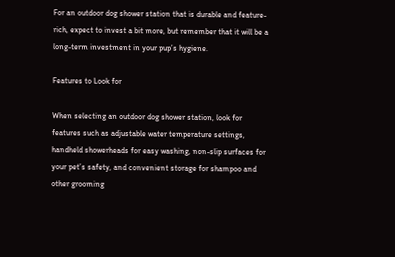For an outdoor dog shower station that is durable and feature-rich, expect to invest a bit more, but remember that it will be a long-term investment in your pup’s hygiene.

Features to Look for

When selecting an outdoor dog shower station, look for features such as adjustable water temperature settings, handheld showerheads for easy washing, non-slip surfaces for your pet’s safety, and convenient storage for shampoo and other grooming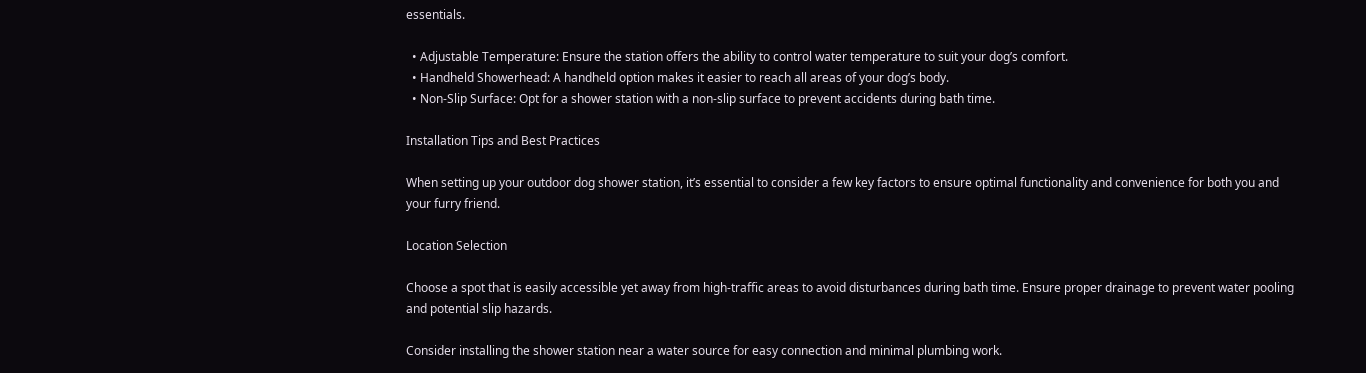essentials.

  • Adjustable Temperature: Ensure the station offers the ability to control water temperature to suit your dog’s comfort.
  • Handheld Showerhead: A handheld option makes it easier to reach all areas of your dog’s body.
  • Non-Slip Surface: Opt for a shower station with a non-slip surface to prevent accidents during bath time.

Installation Tips and Best Practices

When setting up your outdoor dog shower station, it’s essential to consider a few key factors to ensure optimal functionality and convenience for both you and your furry friend.

Location Selection

Choose a spot that is easily accessible yet away from high-traffic areas to avoid disturbances during bath time. Ensure proper drainage to prevent water pooling and potential slip hazards.

Consider installing the shower station near a water source for easy connection and minimal plumbing work.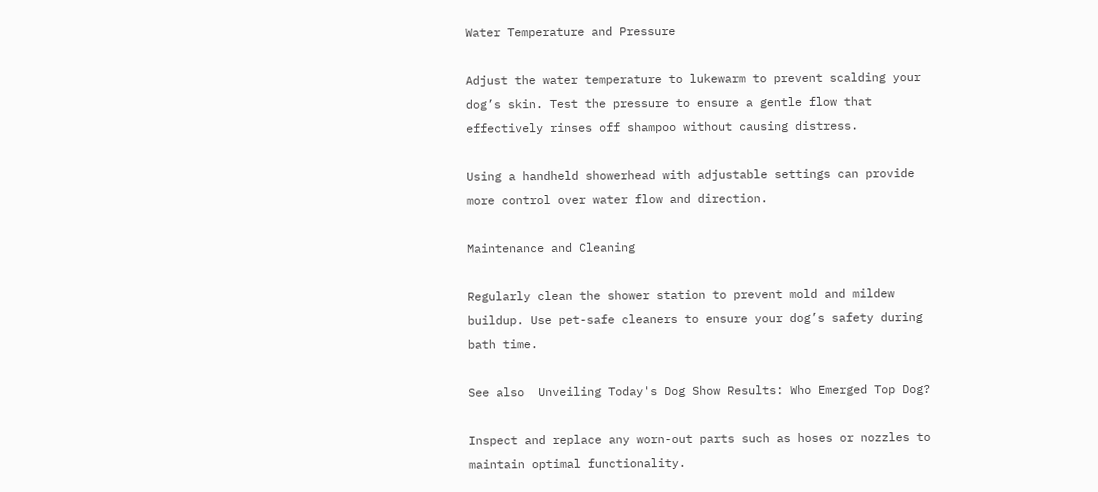Water Temperature and Pressure

Adjust the water temperature to lukewarm to prevent scalding your dog’s skin. Test the pressure to ensure a gentle flow that effectively rinses off shampoo without causing distress.

Using a handheld showerhead with adjustable settings can provide more control over water flow and direction.

Maintenance and Cleaning

Regularly clean the shower station to prevent mold and mildew buildup. Use pet-safe cleaners to ensure your dog’s safety during bath time.

See also  Unveiling Today's Dog Show Results: Who Emerged Top Dog?

Inspect and replace any worn-out parts such as hoses or nozzles to maintain optimal functionality.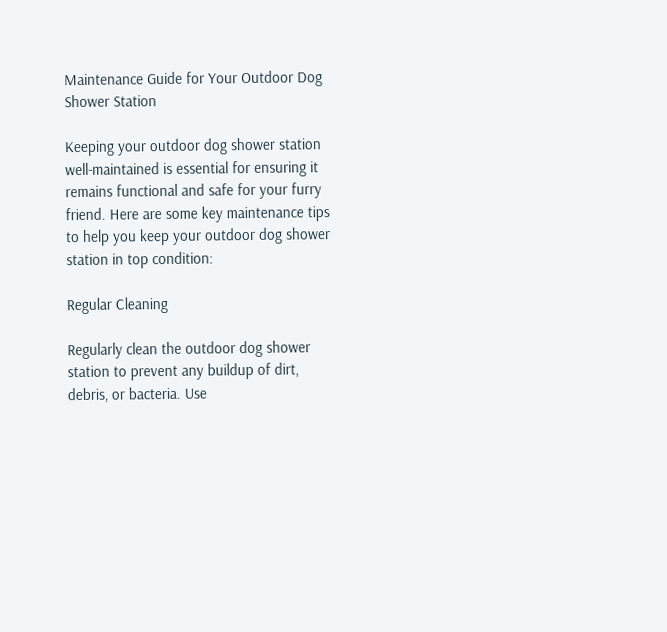Maintenance Guide for Your Outdoor Dog Shower Station

Keeping your outdoor dog shower station well-maintained is essential for ensuring it remains functional and safe for your furry friend. Here are some key maintenance tips to help you keep your outdoor dog shower station in top condition:

Regular Cleaning

Regularly clean the outdoor dog shower station to prevent any buildup of dirt, debris, or bacteria. Use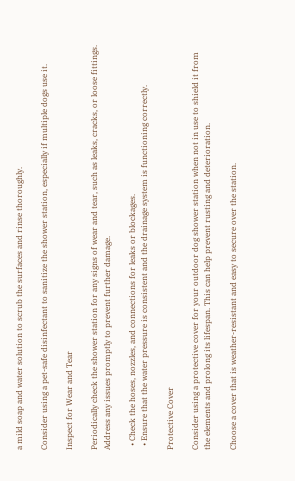a mild soap and water solution to scrub the surfaces and rinse thoroughly.

Consider using a pet-safe disinfectant to sanitize the shower station, especially if multiple dogs use it.

Inspect for Wear and Tear

Periodically check the shower station for any signs of wear and tear, such as leaks, cracks, or loose fittings. Address any issues promptly to prevent further damage.

  • Check the hoses, nozzles, and connections for leaks or blockages.
  • Ensure that the water pressure is consistent and the drainage system is functioning correctly.

Protective Cover

Consider using a protective cover for your outdoor dog shower station when not in use to shield it from the elements and prolong its lifespan. This can help prevent rusting and deterioration.

Choose a cover that is weather-resistant and easy to secure over the station.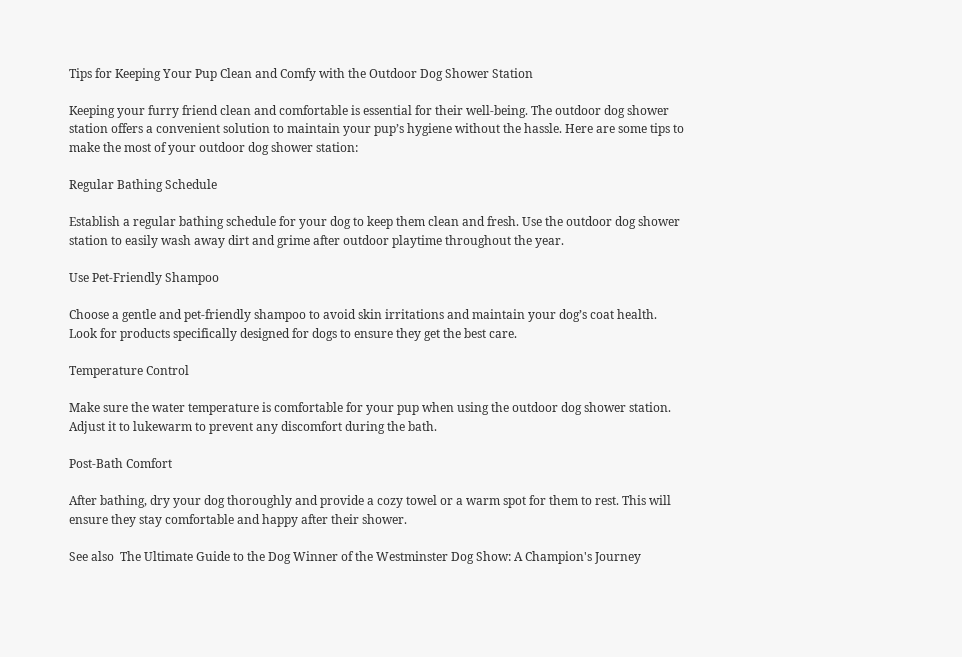Tips for Keeping Your Pup Clean and Comfy with the Outdoor Dog Shower Station

Keeping your furry friend clean and comfortable is essential for their well-being. The outdoor dog shower station offers a convenient solution to maintain your pup’s hygiene without the hassle. Here are some tips to make the most of your outdoor dog shower station:

Regular Bathing Schedule

Establish a regular bathing schedule for your dog to keep them clean and fresh. Use the outdoor dog shower station to easily wash away dirt and grime after outdoor playtime throughout the year.

Use Pet-Friendly Shampoo

Choose a gentle and pet-friendly shampoo to avoid skin irritations and maintain your dog’s coat health. Look for products specifically designed for dogs to ensure they get the best care.

Temperature Control

Make sure the water temperature is comfortable for your pup when using the outdoor dog shower station. Adjust it to lukewarm to prevent any discomfort during the bath.

Post-Bath Comfort

After bathing, dry your dog thoroughly and provide a cozy towel or a warm spot for them to rest. This will ensure they stay comfortable and happy after their shower.

See also  The Ultimate Guide to the Dog Winner of the Westminster Dog Show: A Champion's Journey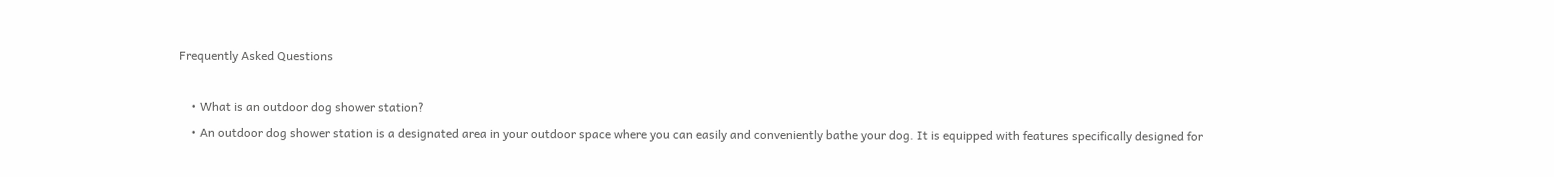Frequently Asked Questions

    • What is an outdoor dog shower station?
    • An outdoor dog shower station is a designated area in your outdoor space where you can easily and conveniently bathe your dog. It is equipped with features specifically designed for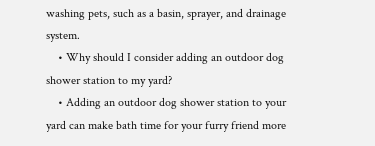washing pets, such as a basin, sprayer, and drainage system.
    • Why should I consider adding an outdoor dog shower station to my yard?
    • Adding an outdoor dog shower station to your yard can make bath time for your furry friend more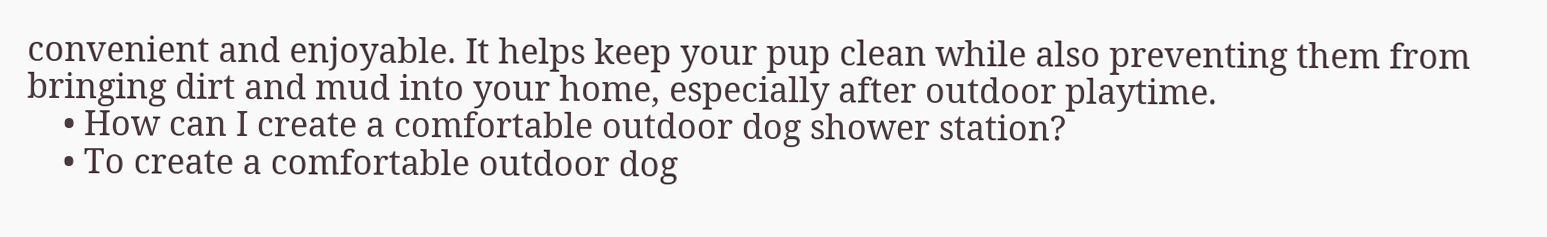convenient and enjoyable. It helps keep your pup clean while also preventing them from bringing dirt and mud into your home, especially after outdoor playtime.
    • How can I create a comfortable outdoor dog shower station?
    • To create a comfortable outdoor dog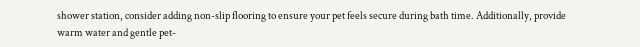shower station, consider adding non-slip flooring to ensure your pet feels secure during bath time. Additionally, provide warm water and gentle pet-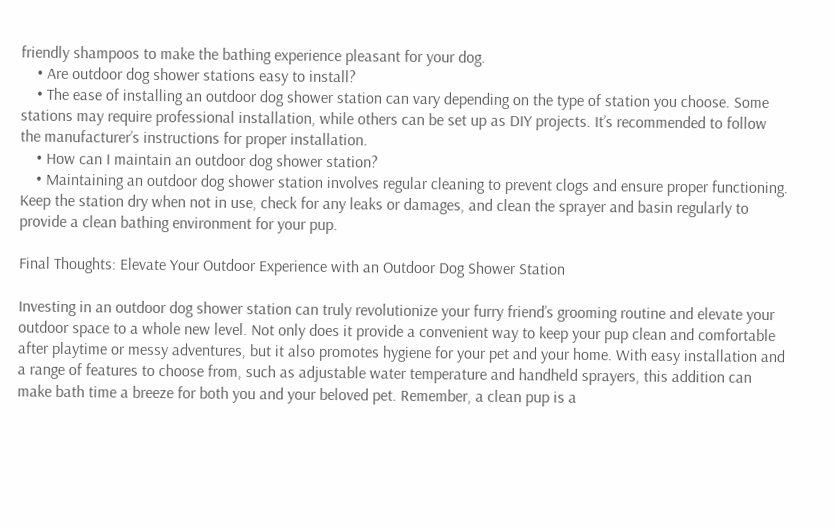friendly shampoos to make the bathing experience pleasant for your dog.
    • Are outdoor dog shower stations easy to install?
    • The ease of installing an outdoor dog shower station can vary depending on the type of station you choose. Some stations may require professional installation, while others can be set up as DIY projects. It’s recommended to follow the manufacturer’s instructions for proper installation.
    • How can I maintain an outdoor dog shower station?
    • Maintaining an outdoor dog shower station involves regular cleaning to prevent clogs and ensure proper functioning. Keep the station dry when not in use, check for any leaks or damages, and clean the sprayer and basin regularly to provide a clean bathing environment for your pup.

Final Thoughts: Elevate Your Outdoor Experience with an Outdoor Dog Shower Station

Investing in an outdoor dog shower station can truly revolutionize your furry friend’s grooming routine and elevate your outdoor space to a whole new level. Not only does it provide a convenient way to keep your pup clean and comfortable after playtime or messy adventures, but it also promotes hygiene for your pet and your home. With easy installation and a range of features to choose from, such as adjustable water temperature and handheld sprayers, this addition can make bath time a breeze for both you and your beloved pet. Remember, a clean pup is a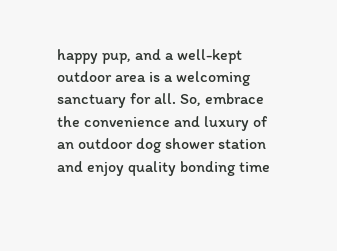happy pup, and a well-kept outdoor area is a welcoming sanctuary for all. So, embrace the convenience and luxury of an outdoor dog shower station and enjoy quality bonding time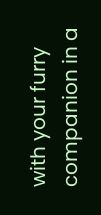with your furry companion in a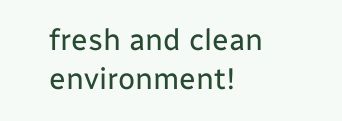fresh and clean environment!